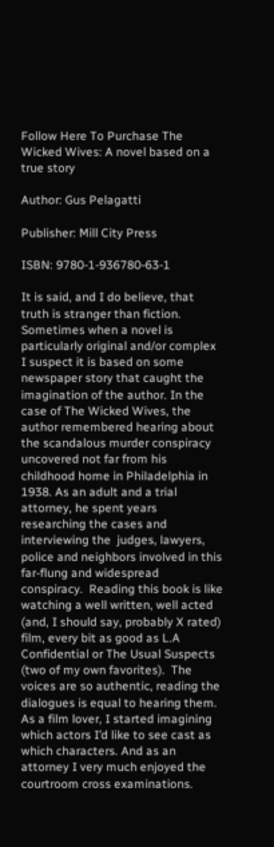Follow Here To Purchase The Wicked Wives: A novel based on a true story

Author: Gus Pelagatti

Publisher: Mill City Press

ISBN: 9780-1-936780-63-1

It is said, and I do believe, that truth is stranger than fiction.  Sometimes when a novel is particularly original and/or complex I suspect it is based on some newspaper story that caught the imagination of the author. In the case of The Wicked Wives, the author remembered hearing about the scandalous murder conspiracy uncovered not far from his childhood home in Philadelphia in 1938. As an adult and a trial attorney, he spent years researching the cases and interviewing the  judges, lawyers, police and neighbors involved in this far-flung and widespread conspiracy.  Reading this book is like watching a well written, well acted (and, I should say, probably X rated) film, every bit as good as L.A Confidential or The Usual Suspects (two of my own favorites).  The voices are so authentic, reading the dialogues is equal to hearing them. As a film lover, I started imagining which actors I’d like to see cast as which characters. And as an attorney I very much enjoyed the courtroom cross examinations.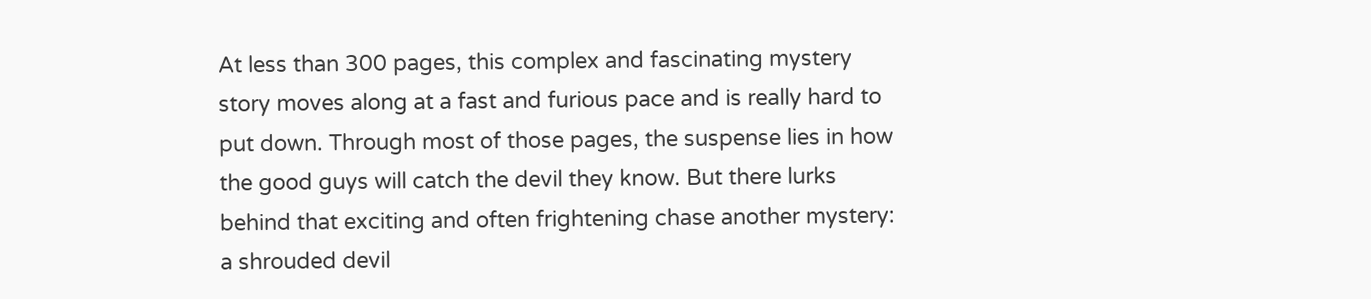At less than 300 pages, this complex and fascinating mystery story moves along at a fast and furious pace and is really hard to put down. Through most of those pages, the suspense lies in how the good guys will catch the devil they know. But there lurks behind that exciting and often frightening chase another mystery: a shrouded devil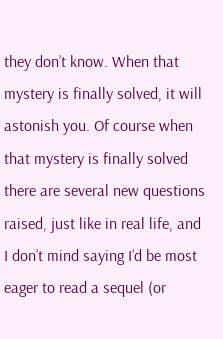they don’t know. When that mystery is finally solved, it will astonish you. Of course when that mystery is finally solved there are several new questions raised, just like in real life, and I don’t mind saying I’d be most eager to read a sequel (or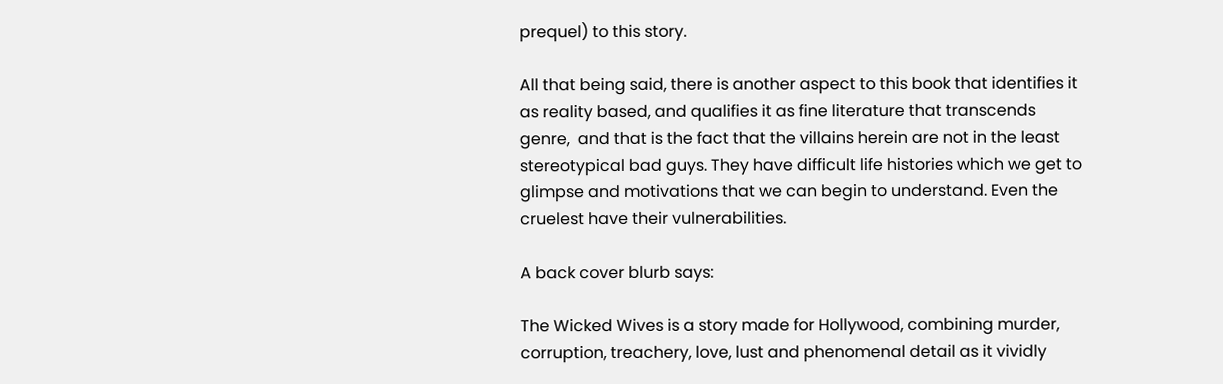prequel) to this story.

All that being said, there is another aspect to this book that identifies it as reality based, and qualifies it as fine literature that transcends genre,  and that is the fact that the villains herein are not in the least stereotypical bad guys. They have difficult life histories which we get to glimpse and motivations that we can begin to understand. Even the cruelest have their vulnerabilities.

A back cover blurb says:

The Wicked Wives is a story made for Hollywood, combining murder, corruption, treachery, love, lust and phenomenal detail as it vividly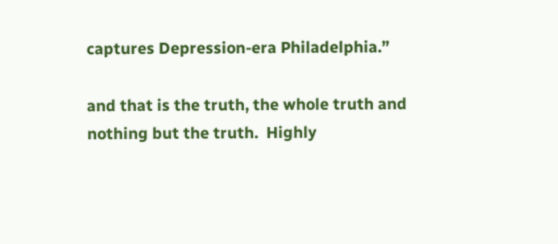captures Depression-era Philadelphia.”

and that is the truth, the whole truth and nothing but the truth.  Highly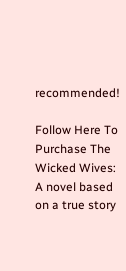recommended!

Follow Here To Purchase The Wicked Wives: A novel based on a true story